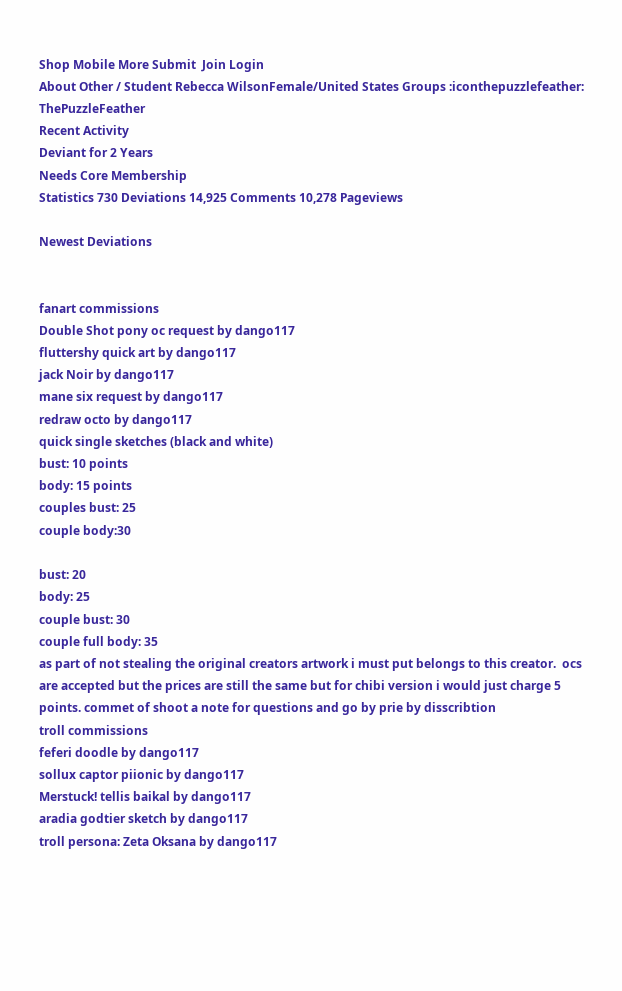Shop Mobile More Submit  Join Login
About Other / Student Rebecca WilsonFemale/United States Groups :iconthepuzzlefeather: ThePuzzleFeather
Recent Activity
Deviant for 2 Years
Needs Core Membership
Statistics 730 Deviations 14,925 Comments 10,278 Pageviews

Newest Deviations


fanart commissions
Double Shot pony oc request by dango117
fluttershy quick art by dango117
jack Noir by dango117
mane six request by dango117
redraw octo by dango117
quick single sketches (black and white)
bust: 10 points
body: 15 points
couples bust: 25
couple body:30

bust: 20
body: 25
couple bust: 30
couple full body: 35
as part of not stealing the original creators artwork i must put belongs to this creator.  ocs are accepted but the prices are still the same but for chibi version i would just charge 5 points. commet of shoot a note for questions and go by prie by disscribtion
troll commissions
feferi doodle by dango117
sollux captor piionic by dango117
Merstuck! tellis baikal by dango117
aradia godtier sketch by dango117
troll persona: Zeta Oksana by dango117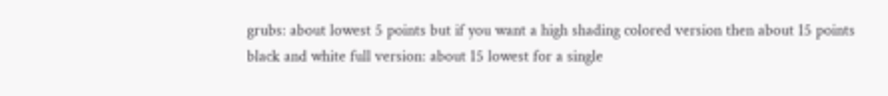grubs: about lowest 5 points but if you want a high shading colored version then about 15 points
black and white full version: about 15 lowest for a single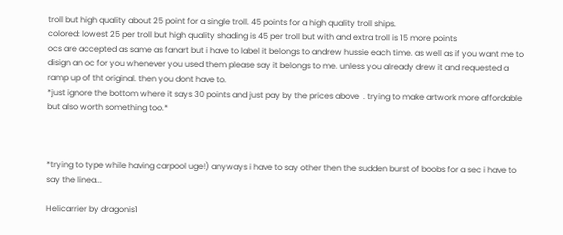troll but high quality about 25 point for a single troll. 45 points for a high quality troll ships.
colored: lowest 25 per troll but high quality shading is 45 per troll but with and extra troll is 15 more points
ocs are accepted as same as fanart but i have to label it belongs to andrew hussie each time. as well as if you want me to disign an oc for you whenever you used them please say it belongs to me. unless you already drew it and requested a ramp up of tht original. then you dont have to.
*just ignore the bottom where it says 30 points and just pay by the prices above  . trying to make artwork more affordable but also worth something too.*



*trying to type while having carpool uge!) anyways i have to say other then the sudden burst of boobs for a sec i have to say the linea...

Helicarrier by dragonis1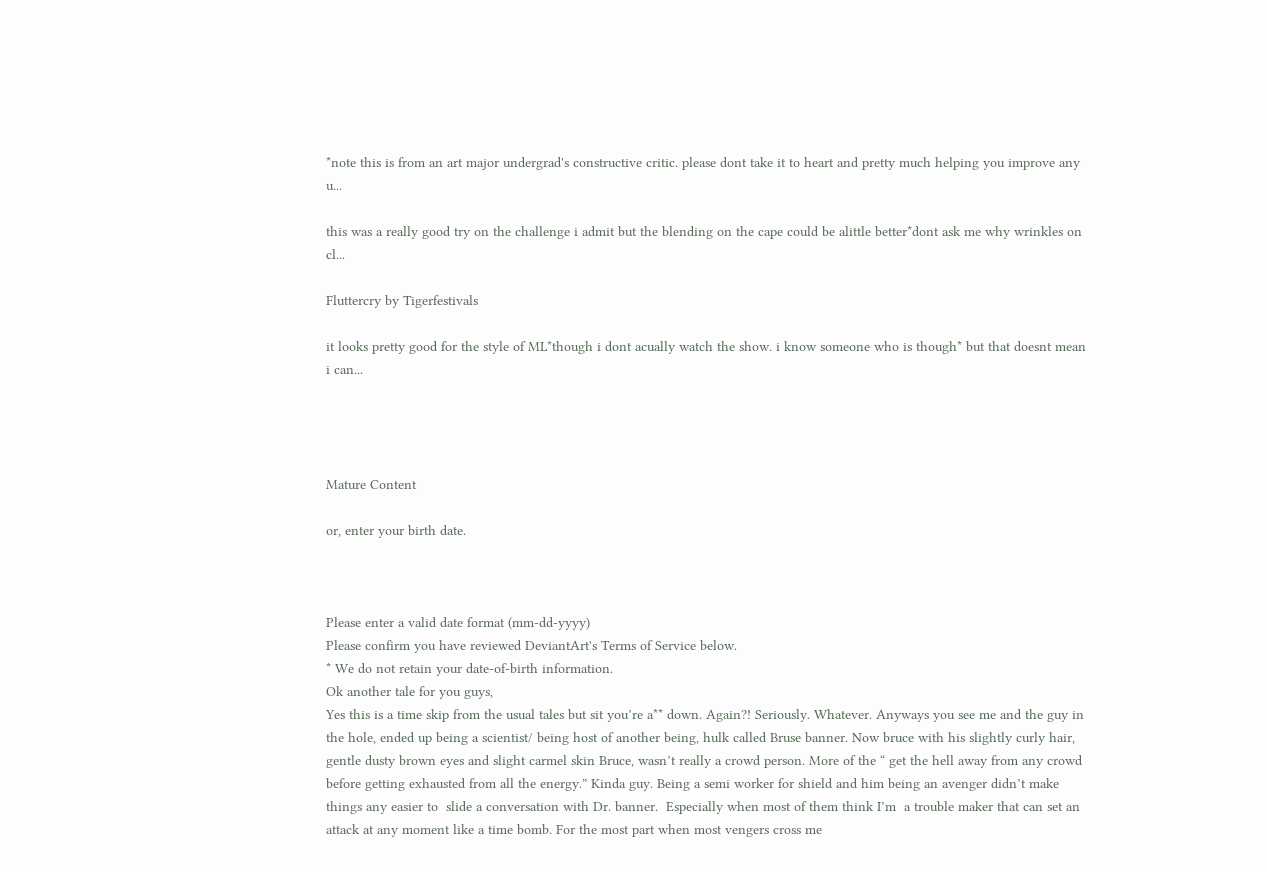*note this is from an art major undergrad's constructive critic. please dont take it to heart and pretty much helping you improve any u...

this was a really good try on the challenge i admit but the blending on the cape could be alittle better*dont ask me why wrinkles on cl...

Fluttercry by Tigerfestivals

it looks pretty good for the style of ML*though i dont acually watch the show. i know someone who is though* but that doesnt mean i can...




Mature Content

or, enter your birth date.



Please enter a valid date format (mm-dd-yyyy)
Please confirm you have reviewed DeviantArt's Terms of Service below.
* We do not retain your date-of-birth information.
Ok another tale for you guys,
Yes this is a time skip from the usual tales but sit you’re a** down. Again?! Seriously. Whatever. Anyways you see me and the guy in the hole, ended up being a scientist/ being host of another being, hulk called Bruse banner. Now bruce with his slightly curly hair, gentle dusty brown eyes and slight carmel skin Bruce, wasn’t really a crowd person. More of the “ get the hell away from any crowd before getting exhausted from all the energy.” Kinda guy. Being a semi worker for shield and him being an avenger didn’t make things any easier to  slide a conversation with Dr. banner.  Especially when most of them think I’m  a trouble maker that can set an  attack at any moment like a time bomb. For the most part when most vengers cross me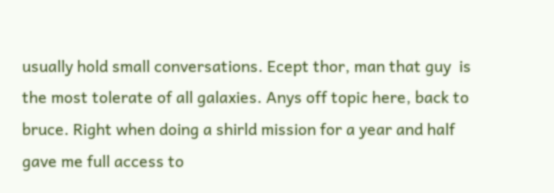usually hold small conversations. Ecept thor, man that guy  is the most tolerate of all galaxies. Anys off topic here, back to bruce. Right when doing a shirld mission for a year and half gave me full access to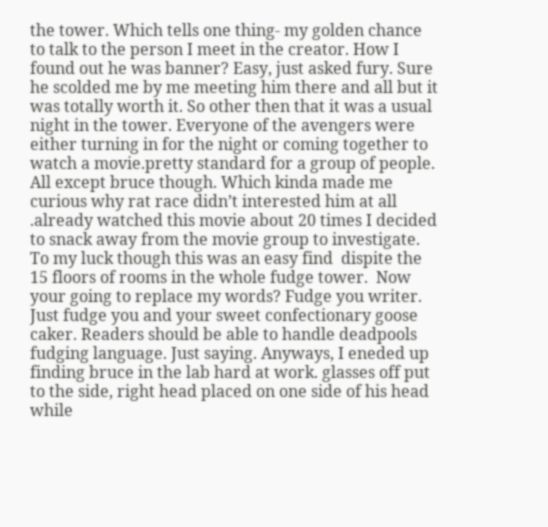the tower. Which tells one thing- my golden chance to talk to the person I meet in the creator. How I found out he was banner? Easy, just asked fury. Sure he scolded me by me meeting him there and all but it was totally worth it. So other then that it was a usual night in the tower. Everyone of the avengers were either turning in for the night or coming together to watch a movie.pretty standard for a group of people. All except bruce though. Which kinda made me curious why rat race didn’t interested him at all .already watched this movie about 20 times I decided to snack away from the movie group to investigate. To my luck though this was an easy find  dispite the 15 floors of rooms in the whole fudge tower.  Now your going to replace my words? Fudge you writer. Just fudge you and your sweet confectionary goose caker. Readers should be able to handle deadpools fudging language. Just saying. Anyways, I eneded up finding bruce in the lab hard at work. glasses off put to the side, right head placed on one side of his head while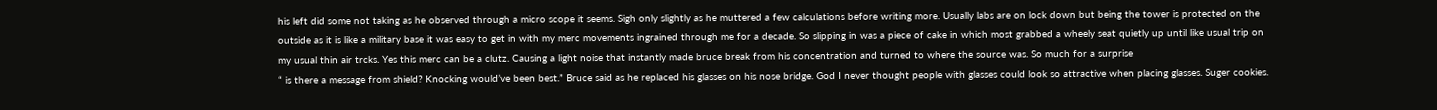his left did some not taking as he observed through a micro scope it seems. Sigh only slightly as he muttered a few calculations before writing more. Usually labs are on lock down but being the tower is protected on the outside as it is like a military base it was easy to get in with my merc movements ingrained through me for a decade. So slipping in was a piece of cake in which most grabbed a wheely seat quietly up until like usual trip on my usual thin air trcks. Yes this merc can be a clutz. Causing a light noise that instantly made bruce break from his concentration and turned to where the source was. So much for a surprise
“ is there a message from shield? Knocking would’ve been best.” Bruce said as he replaced his glasses on his nose bridge. God I never thought people with glasses could look so attractive when placing glasses. Suger cookies.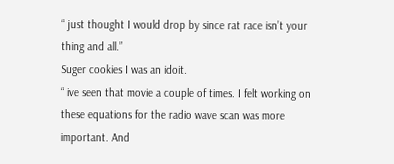“ just thought I would drop by since rat race isn’t your thing and all.”
Suger cookies I was an idoit.
“ ive seen that movie a couple of times. I felt working on these equations for the radio wave scan was more important. And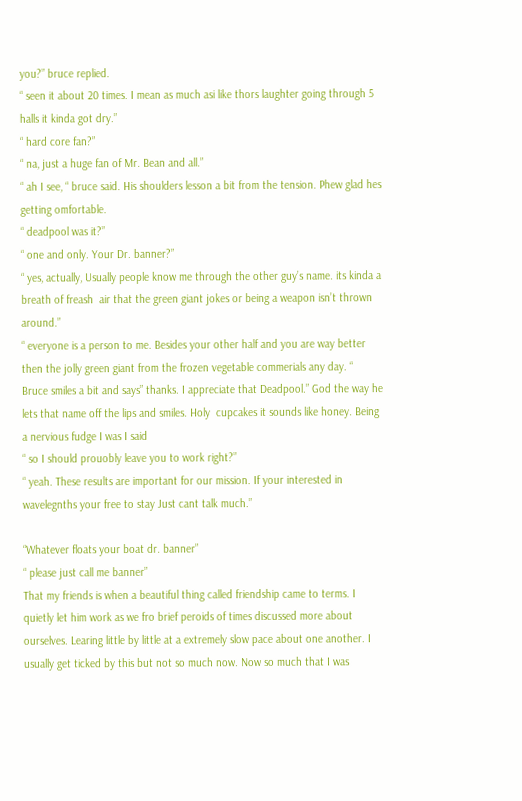you?” bruce replied.
“ seen it about 20 times. I mean as much asi like thors laughter going through 5 halls it kinda got dry.”
“ hard core fan?”
“ na, just a huge fan of Mr. Bean and all.”
“ ah I see, “ bruce said. His shoulders lesson a bit from the tension. Phew glad hes getting omfortable.
“ deadpool was it?”
“ one and only. Your Dr. banner?”
“ yes, actually, Usually people know me through the other guy’s name. its kinda a breath of freash  air that the green giant jokes or being a weapon isn’t thrown around.”
“ everyone is a person to me. Besides your other half and you are way better then the jolly green giant from the frozen vegetable commerials any day. “
Bruce smiles a bit and says” thanks. I appreciate that Deadpool.” God the way he lets that name off the lips and smiles. Holy  cupcakes it sounds like honey. Being a nervious fudge I was I said
“ so I should prouobly leave you to work right?”
“ yeah. These results are important for our mission. If your interested in wavelegnths your free to stay Just cant talk much.”

“Whatever floats your boat dr. banner”
“ please just call me banner”
That my friends is when a beautiful thing called friendship came to terms. I quietly let him work as we fro brief peroids of times discussed more about ourselves. Learing little by little at a extremely slow pace about one another. I usually get ticked by this but not so much now. Now so much that I was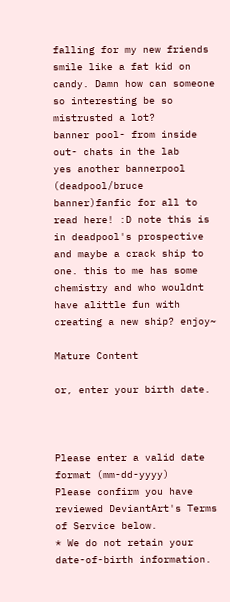falling for my new friends smile like a fat kid on candy. Damn how can someone so interesting be so mistrusted a lot?
banner pool- from inside out- chats in the lab
yes another bannerpool (deadpool/bruce banner)fanfic for all to read here! :D note this is in deadpool's prospective and maybe a crack ship to one. this to me has some chemistry and who wouldnt have alittle fun with creating a new ship? enjoy~

Mature Content

or, enter your birth date.



Please enter a valid date format (mm-dd-yyyy)
Please confirm you have reviewed DeviantArt's Terms of Service below.
* We do not retain your date-of-birth information.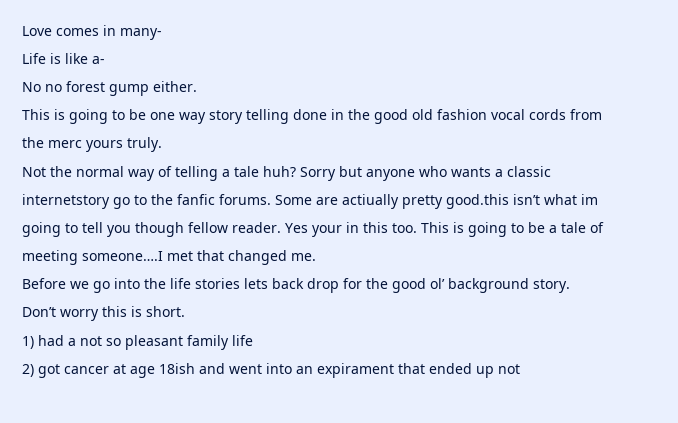Love comes in many-
Life is like a-
No no forest gump either.
This is going to be one way story telling done in the good old fashion vocal cords from the merc yours truly.
Not the normal way of telling a tale huh? Sorry but anyone who wants a classic internetstory go to the fanfic forums. Some are actiually pretty good.this isn’t what im going to tell you though fellow reader. Yes your in this too. This is going to be a tale of meeting someone….I met that changed me.
Before we go into the life stories lets back drop for the good ol’ background story.
Don’t worry this is short.
1) had a not so pleasant family life
2) got cancer at age 18ish and went into an expirament that ended up not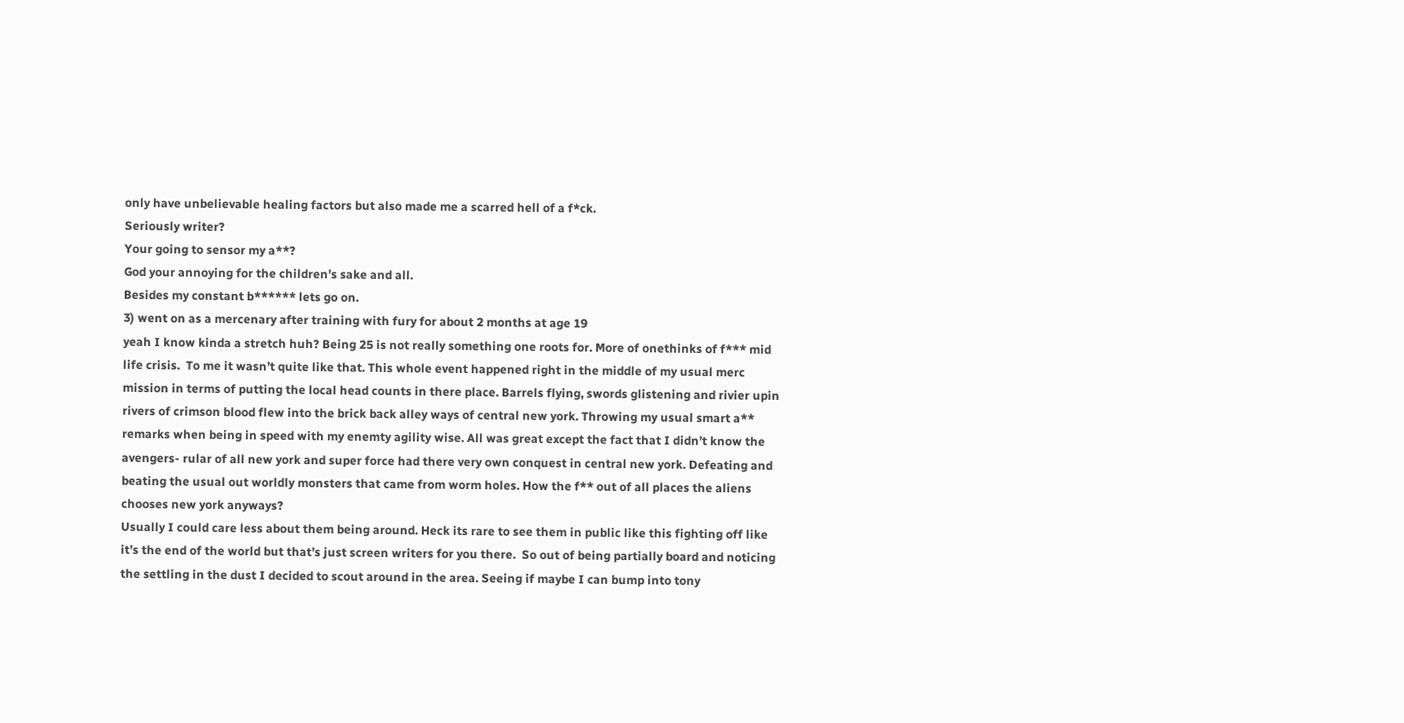only have unbelievable healing factors but also made me a scarred hell of a f*ck.
Seriously writer?
Your going to sensor my a**?
God your annoying for the children’s sake and all.
Besides my constant b****** lets go on.
3) went on as a mercenary after training with fury for about 2 months at age 19
yeah I know kinda a stretch huh? Being 25 is not really something one roots for. More of onethinks of f*** mid life crisis.  To me it wasn’t quite like that. This whole event happened right in the middle of my usual merc mission in terms of putting the local head counts in there place. Barrels flying, swords glistening and rivier upin rivers of crimson blood flew into the brick back alley ways of central new york. Throwing my usual smart a** remarks when being in speed with my enemty agility wise. All was great except the fact that I didn’t know the avengers- rular of all new york and super force had there very own conquest in central new york. Defeating and beating the usual out worldly monsters that came from worm holes. How the f** out of all places the aliens chooses new york anyways?
Usually I could care less about them being around. Heck its rare to see them in public like this fighting off like it’s the end of the world but that’s just screen writers for you there.  So out of being partially board and noticing the settling in the dust I decided to scout around in the area. Seeing if maybe I can bump into tony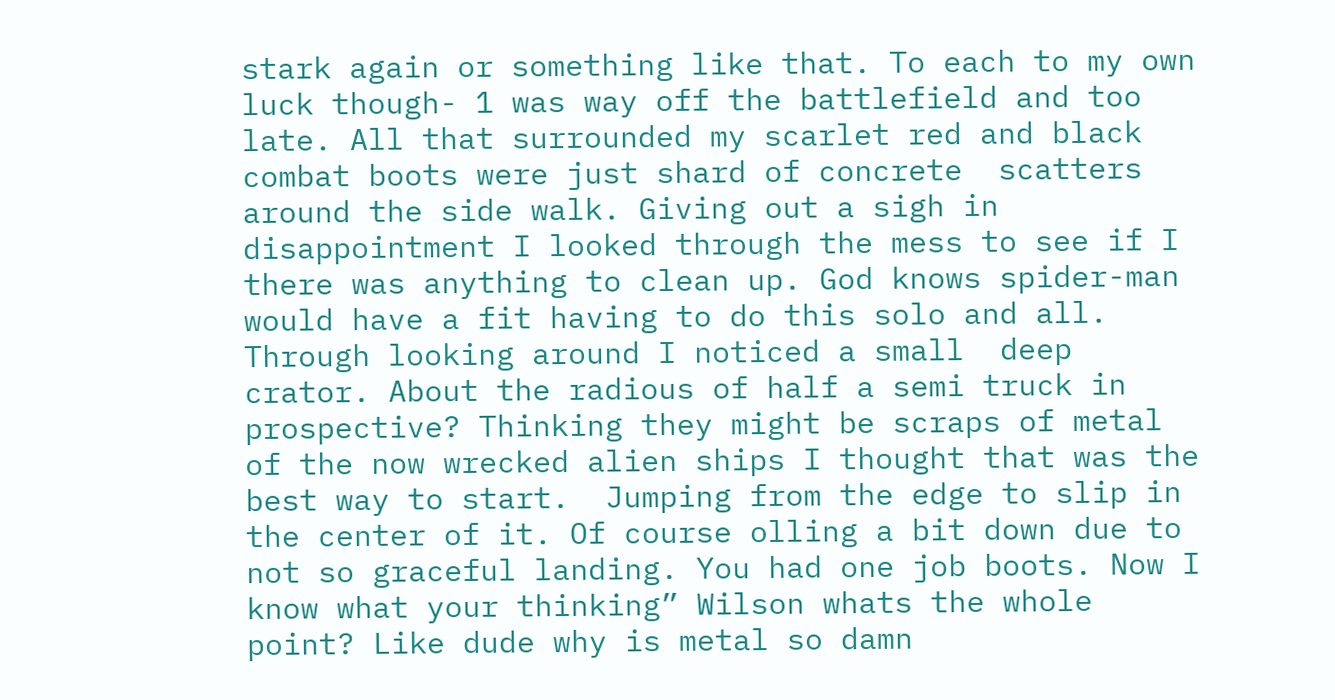stark again or something like that. To each to my own luck though- 1 was way off the battlefield and too late. All that surrounded my scarlet red and black combat boots were just shard of concrete  scatters around the side walk. Giving out a sigh in disappointment I looked through the mess to see if I there was anything to clean up. God knows spider-man would have a fit having to do this solo and all. Through looking around I noticed a small  deep crator. About the radious of half a semi truck in prospective? Thinking they might be scraps of metal of the now wrecked alien ships I thought that was the best way to start.  Jumping from the edge to slip in the center of it. Of course olling a bit down due to not so graceful landing. You had one job boots. Now I know what your thinking” Wilson whats the whole point? Like dude why is metal so damn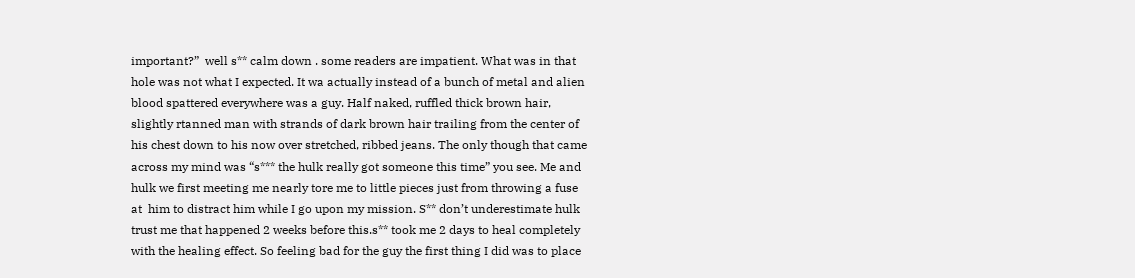important?”  well s** calm down . some readers are impatient. What was in that hole was not what I expected. It wa actually instead of a bunch of metal and alien blood spattered everywhere was a guy. Half naked, ruffled thick brown hair, slightly rtanned man with strands of dark brown hair trailing from the center of his chest down to his now over stretched, ribbed jeans. The only though that came across my mind was “s*** the hulk really got someone this time” you see. Me and hulk we first meeting me nearly tore me to little pieces just from throwing a fuse at  him to distract him while I go upon my mission. S** don’t underestimate hulk trust me that happened 2 weeks before this.s** took me 2 days to heal completely with the healing effect. So feeling bad for the guy the first thing I did was to place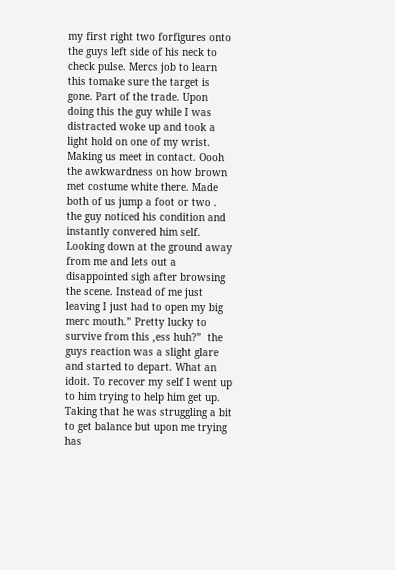my first right two forfigures onto the guys left side of his neck to check pulse. Mercs job to learn this tomake sure the target is gone. Part of the trade. Upon doing this the guy while I was distracted woke up and took a light hold on one of my wrist. Making us meet in contact. Oooh the awkwardness on how brown met costume white there. Made both of us jump a foot or two .  the guy noticed his condition and instantly convered him self. Looking down at the ground away from me and lets out a disappointed sigh after browsing the scene. Instead of me just leaving I just had to open my big merc mouth.” Pretty lucky to survive from this ,ess huh?”  the guys reaction was a slight glare and started to depart. What an idoit. To recover my self I went up to him trying to help him get up. Taking that he was struggling a bit to get balance but upon me trying has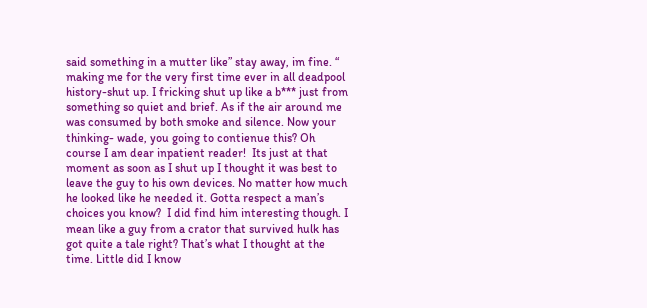said something in a mutter like” stay away, im fine. “ making me for the very first time ever in all deadpool history-shut up. I fricking shut up like a b*** just from something so quiet and brief. As if the air around me was consumed by both smoke and silence. Now your thinking- wade, you going to contienue this? Oh course I am dear inpatient reader!  Its just at that moment as soon as I shut up I thought it was best to leave the guy to his own devices. No matter how much he looked like he needed it. Gotta respect a man’s  choices you know?  I did find him interesting though. I mean like a guy from a crator that survived hulk has got quite a tale right? That’s what I thought at the time. Little did I know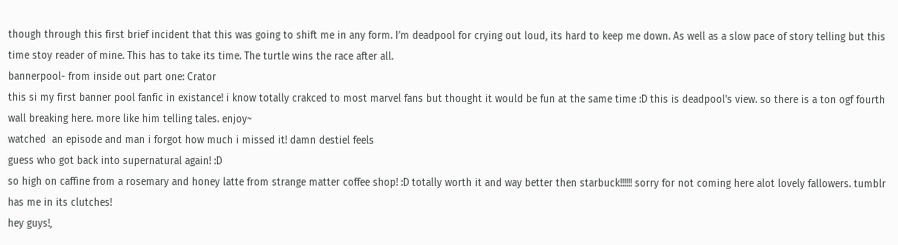though through this first brief incident that this was going to shift me in any form. I’m deadpool for crying out loud, its hard to keep me down. As well as a slow pace of story telling but this time stoy reader of mine. This has to take its time. The turtle wins the race after all.
bannerpool- from inside out part one: Crator
this si my first banner pool fanfic in existance! i know totally crakced to most marvel fans but thought it would be fun at the same time :D this is deadpool's view. so there is a ton ogf fourth wall breaking here. more like him telling tales. enjoy~
watched  an episode and man i forgot how much i missed it! damn destiel feels
guess who got back into supernatural again! :D
so high on caffine from a rosemary and honey latte from strange matter coffee shop! :D totally worth it and way better then starbuck!!!!!! sorry for not coming here alot lovely fallowers. tumblr has me in its clutches!
hey guys!,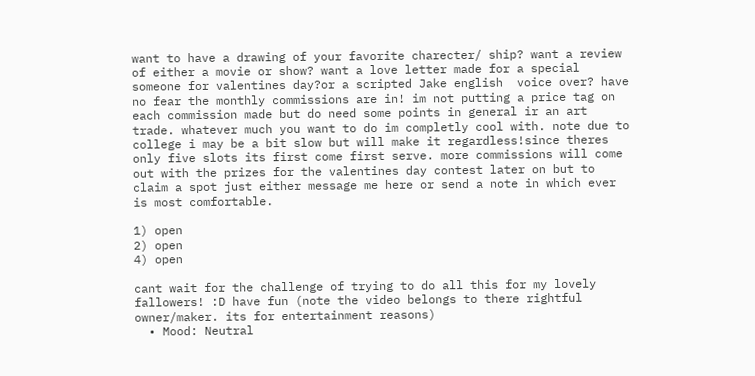want to have a drawing of your favorite charecter/ ship? want a review of either a movie or show? want a love letter made for a special someone for valentines day?or a scripted Jake english  voice over? have no fear the monthly commissions are in! im not putting a price tag on each commission made but do need some points in general ir an art trade. whatever much you want to do im completly cool with. note due to college i may be a bit slow but will make it regardless!since theres only five slots its first come first serve. more commissions will come out with the prizes for the valentines day contest later on but to claim a spot just either message me here or send a note in which ever is most comfortable.

1) open
2) open
4) open

cant wait for the challenge of trying to do all this for my lovely fallowers! :D have fun (note the video belongs to there rightful owner/maker. its for entertainment reasons)
  • Mood: Neutral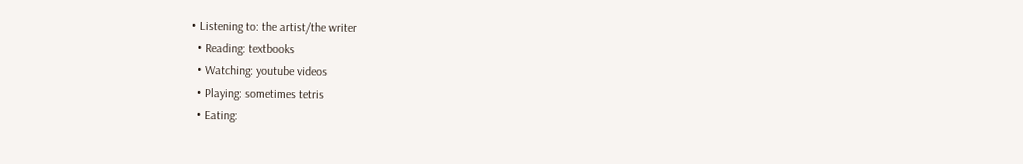• Listening to: the artist/the writer
  • Reading: textbooks
  • Watching: youtube videos
  • Playing: sometimes tetris
  • Eating: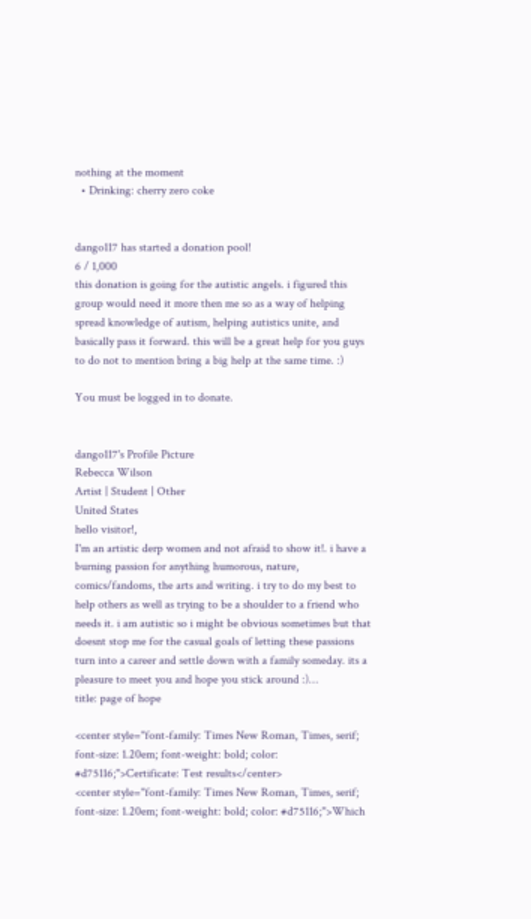nothing at the moment
  • Drinking: cherry zero coke


dango117 has started a donation pool!
6 / 1,000
this donation is going for the autistic angels. i figured this group would need it more then me so as a way of helping spread knowledge of autism, helping autistics unite, and basically pass it forward. this will be a great help for you guys to do not to mention bring a big help at the same time. :)

You must be logged in to donate.


dango117's Profile Picture
Rebecca Wilson
Artist | Student | Other
United States
hello visitor!,
I'm an artistic derp women and not afraid to show it!. i have a burning passion for anything humorous, nature, comics/fandoms, the arts and writing. i try to do my best to help others as well as trying to be a shoulder to a friend who needs it. i am autistic so i might be obvious sometimes but that doesnt stop me for the casual goals of letting these passions turn into a career and settle down with a family someday. its a pleasure to meet you and hope you stick around :)…
title: page of hope

<center style="font-family: Times New Roman, Times, serif; font-size: 1.20em; font-weight: bold; color: #d75116;">Certificate: Test results</center>
<center style="font-family: Times New Roman, Times, serif; font-size: 1.20em; font-weight: bold; color: #d75116;">Which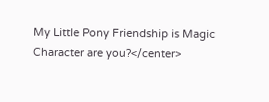My Little Pony Friendship is Magic Character are you?</center>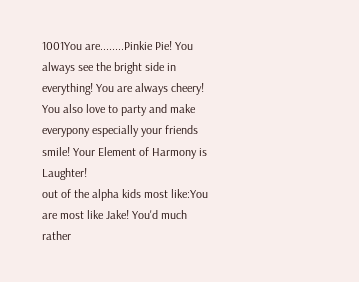1001You are........Pinkie Pie! You always see the bright side in everything! You are always cheery! You also love to party and make everypony especially your friends smile! Your Element of Harmony is Laughter!
out of the alpha kids most like:You are most like Jake! You'd much rather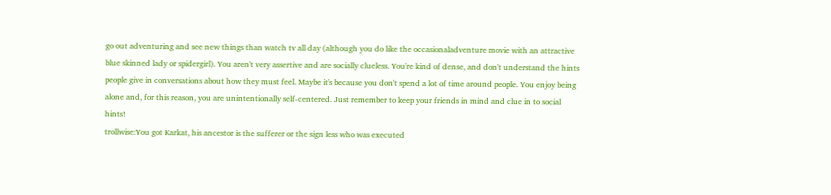go out adventuring and see new things than watch tv all day (although you do like the occasionaladventure movie with an attractive blue skinned lady or spidergirl). You aren't very assertive and are socially clueless. You're kind of dense, and don't understand the hints people give in conversations about how they must feel. Maybe it's because you don't spend a lot of time around people. You enjoy being alone and, for this reason, you are unintentionally self-centered. Just remember to keep your friends in mind and clue in to social hints!
trollwise:You got Karkat, his ancestor is the sufferer or the sign less who was executed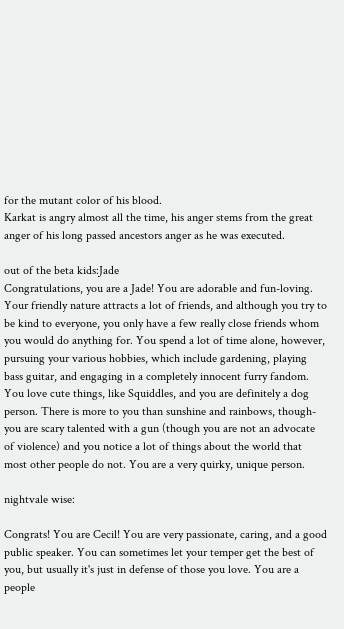for the mutant color of his blood.
Karkat is angry almost all the time, his anger stems from the great anger of his long passed ancestors anger as he was executed.

out of the beta kids:Jade
Congratulations, you are a Jade! You are adorable and fun-loving. Your friendly nature attracts a lot of friends, and although you try to be kind to everyone, you only have a few really close friends whom you would do anything for. You spend a lot of time alone, however, pursuing your various hobbies, which include gardening, playing bass guitar, and engaging in a completely innocent furry fandom. You love cute things, like Squiddles, and you are definitely a dog person. There is more to you than sunshine and rainbows, though- you are scary talented with a gun (though you are not an advocate of violence) and you notice a lot of things about the world that most other people do not. You are a very quirky, unique person.

nightvale wise:

Congrats! You are Cecil! You are very passionate, caring, and a good public speaker. You can sometimes let your temper get the best of you, but usually it's just in defense of those you love. You are a people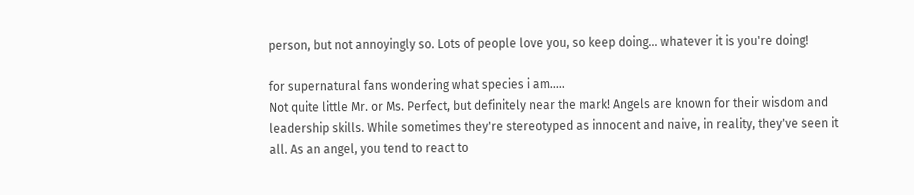person, but not annoyingly so. Lots of people love you, so keep doing... whatever it is you're doing!

for supernatural fans wondering what species i am.....
Not quite little Mr. or Ms. Perfect, but definitely near the mark! Angels are known for their wisdom and leadership skills. While sometimes they're stereotyped as innocent and naive, in reality, they've seen it all. As an angel, you tend to react to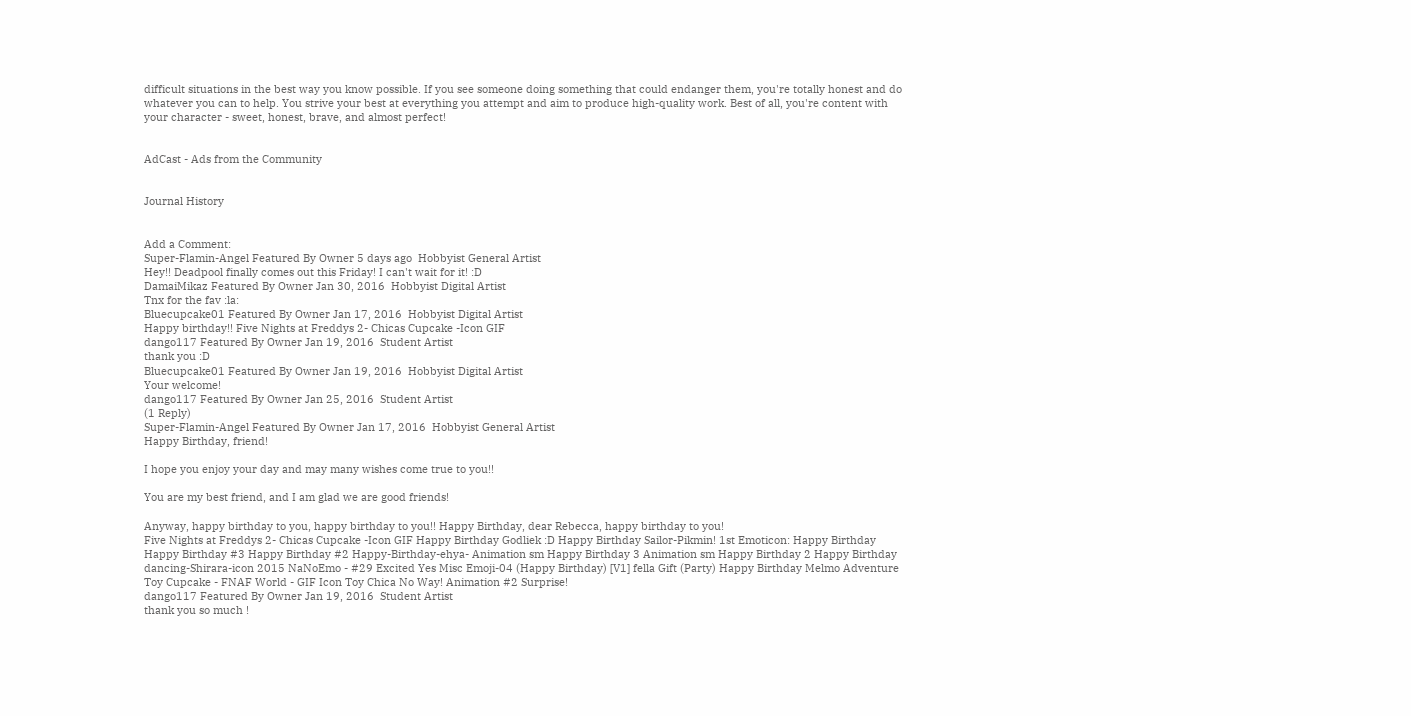difficult situations in the best way you know possible. If you see someone doing something that could endanger them, you're totally honest and do whatever you can to help. You strive your best at everything you attempt and aim to produce high-quality work. Best of all, you're content with your character - sweet, honest, brave, and almost perfect!


AdCast - Ads from the Community


Journal History


Add a Comment:
Super-Flamin-Angel Featured By Owner 5 days ago  Hobbyist General Artist
Hey!! Deadpool finally comes out this Friday! I can't wait for it! :D
DamaiMikaz Featured By Owner Jan 30, 2016  Hobbyist Digital Artist
Tnx for the fav :la:
Bluecupcake01 Featured By Owner Jan 17, 2016  Hobbyist Digital Artist
Happy birthday!! Five Nights at Freddys 2- Chicas Cupcake -Icon GIF
dango117 Featured By Owner Jan 19, 2016  Student Artist
thank you :D
Bluecupcake01 Featured By Owner Jan 19, 2016  Hobbyist Digital Artist
Your welcome!
dango117 Featured By Owner Jan 25, 2016  Student Artist
(1 Reply)
Super-Flamin-Angel Featured By Owner Jan 17, 2016  Hobbyist General Artist
Happy Birthday, friend!

I hope you enjoy your day and may many wishes come true to you!!

You are my best friend, and I am glad we are good friends!

Anyway, happy birthday to you, happy birthday to you!! Happy Birthday, dear Rebecca, happy birthday to you!
Five Nights at Freddys 2- Chicas Cupcake -Icon GIF Happy Birthday Godliek :D Happy Birthday Sailor-Pikmin! 1st Emoticon: Happy Birthday Happy Birthday #3 Happy Birthday #2 Happy-Birthday-ehya- Animation sm Happy Birthday 3 Animation sm Happy Birthday 2 Happy Birthday dancing-Shirara-icon 2015 NaNoEmo - #29 Excited Yes Misc Emoji-04 (Happy Birthday) [V1] fella Gift (Party) Happy Birthday Melmo Adventure Toy Cupcake - FNAF World - GIF Icon Toy Chica No Way! Animation #2 Surprise!
dango117 Featured By Owner Jan 19, 2016  Student Artist
thank you so much !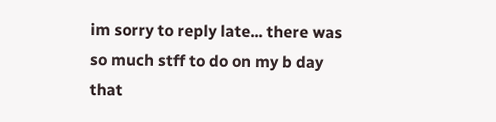im sorry to reply late... there was so much stff to do on my b day that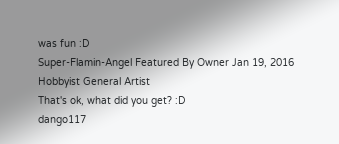was fun :D
Super-Flamin-Angel Featured By Owner Jan 19, 2016  Hobbyist General Artist
That's ok, what did you get? :D
dango117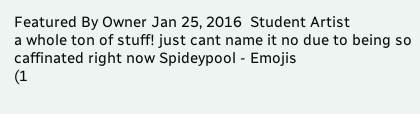Featured By Owner Jan 25, 2016  Student Artist
a whole ton of stuff! just cant name it no due to being so caffinated right now Spideypool - Emojis
(1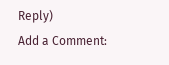Reply)
Add a Comment: